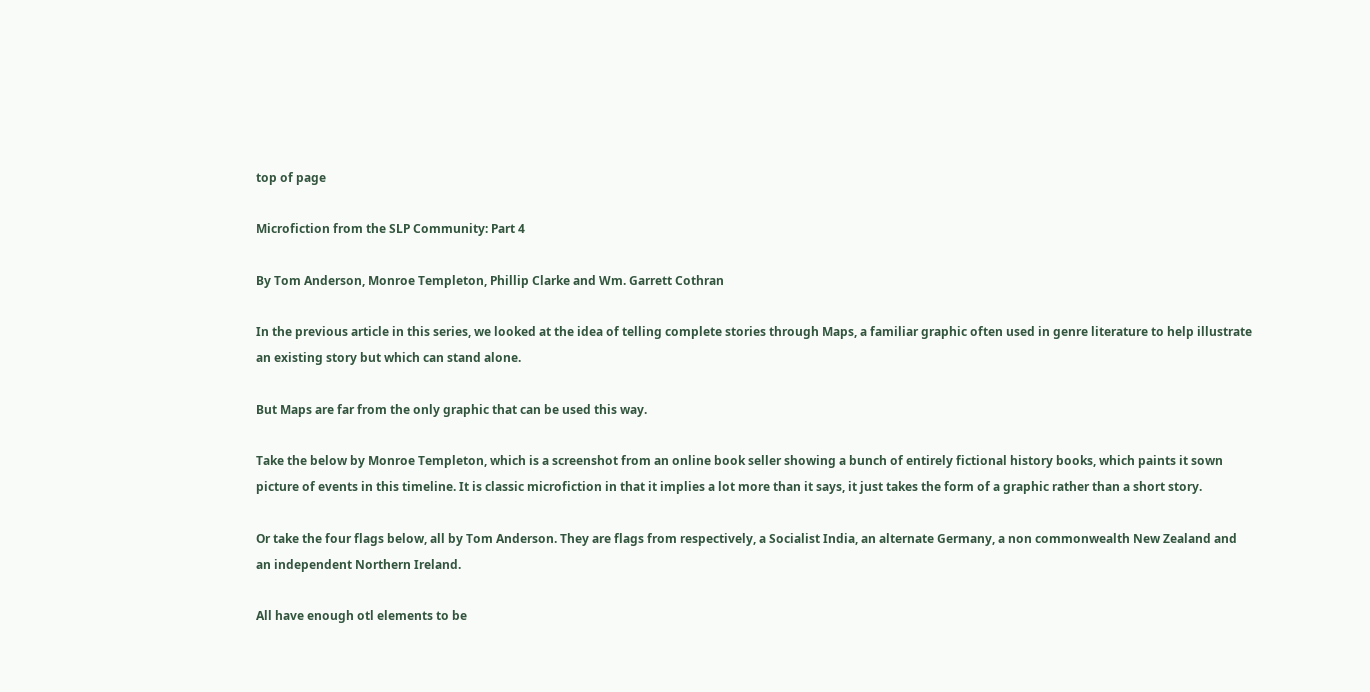top of page

Microfiction from the SLP Community: Part 4

By Tom Anderson, Monroe Templeton, Phillip Clarke and Wm. Garrett Cothran

In the previous article in this series, we looked at the idea of telling complete stories through Maps, a familiar graphic often used in genre literature to help illustrate an existing story but which can stand alone.

But Maps are far from the only graphic that can be used this way.

Take the below by Monroe Templeton, which is a screenshot from an online book seller showing a bunch of entirely fictional history books, which paints it sown picture of events in this timeline. It is classic microfiction in that it implies a lot more than it says, it just takes the form of a graphic rather than a short story.

Or take the four flags below, all by Tom Anderson. They are flags from respectively, a Socialist India, an alternate Germany, a non commonwealth New Zealand and an independent Northern Ireland.

All have enough otl elements to be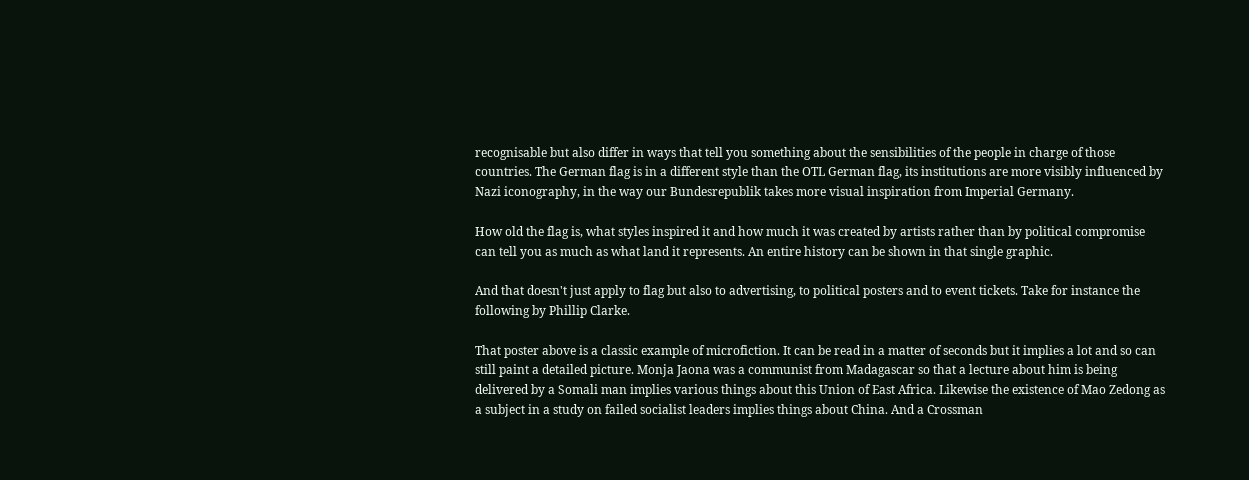recognisable but also differ in ways that tell you something about the sensibilities of the people in charge of those countries. The German flag is in a different style than the OTL German flag, its institutions are more visibly influenced by Nazi iconography, in the way our Bundesrepublik takes more visual inspiration from Imperial Germany.

How old the flag is, what styles inspired it and how much it was created by artists rather than by political compromise can tell you as much as what land it represents. An entire history can be shown in that single graphic.

And that doesn't just apply to flag but also to advertising, to political posters and to event tickets. Take for instance the following by Phillip Clarke.

That poster above is a classic example of microfiction. It can be read in a matter of seconds but it implies a lot and so can still paint a detailed picture. Monja Jaona was a communist from Madagascar so that a lecture about him is being delivered by a Somali man implies various things about this Union of East Africa. Likewise the existence of Mao Zedong as a subject in a study on failed socialist leaders implies things about China. And a Crossman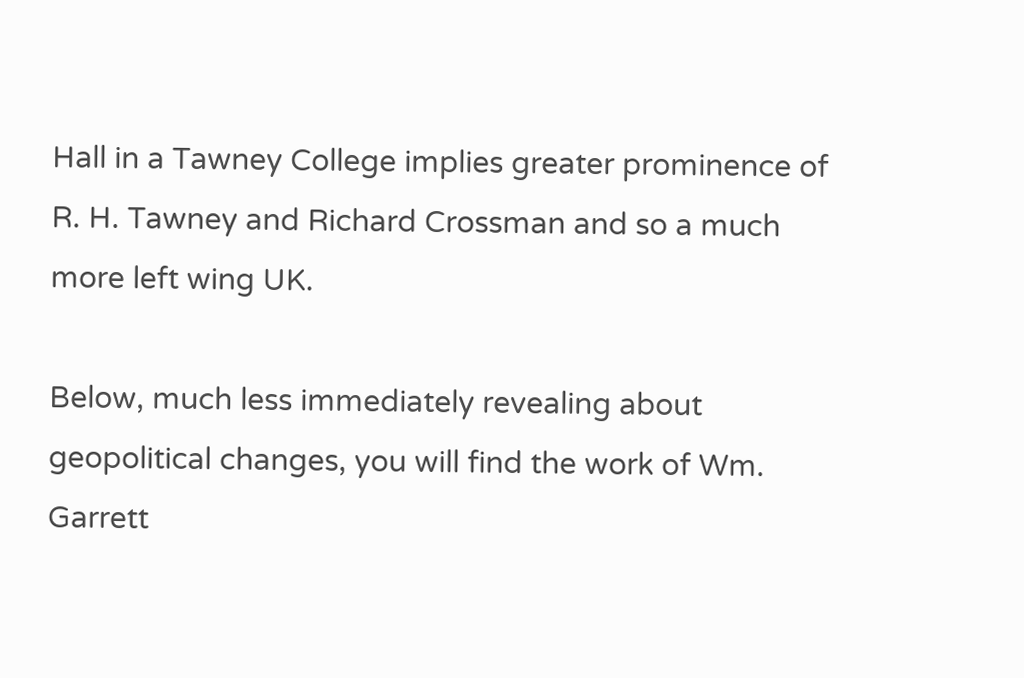Hall in a Tawney College implies greater prominence of R. H. Tawney and Richard Crossman and so a much more left wing UK.

Below, much less immediately revealing about geopolitical changes, you will find the work of Wm. Garrett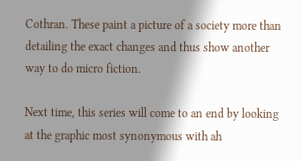Cothran. These paint a picture of a society more than detailing the exact changes and thus show another way to do micro fiction.

Next time, this series will come to an end by looking at the graphic most synonymous with ah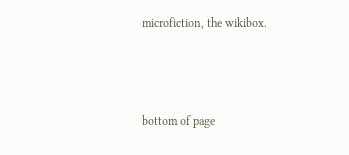microfiction, the wikibox.



bottom of page